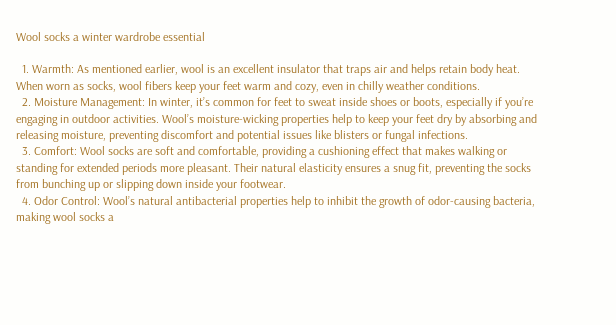Wool socks a winter wardrobe essential

  1. Warmth: As mentioned earlier, wool is an excellent insulator that traps air and helps retain body heat. When worn as socks, wool fibers keep your feet warm and cozy, even in chilly weather conditions.
  2. Moisture Management: In winter, it’s common for feet to sweat inside shoes or boots, especially if you’re engaging in outdoor activities. Wool’s moisture-wicking properties help to keep your feet dry by absorbing and releasing moisture, preventing discomfort and potential issues like blisters or fungal infections.
  3. Comfort: Wool socks are soft and comfortable, providing a cushioning effect that makes walking or standing for extended periods more pleasant. Their natural elasticity ensures a snug fit, preventing the socks from bunching up or slipping down inside your footwear.
  4. Odor Control: Wool’s natural antibacterial properties help to inhibit the growth of odor-causing bacteria, making wool socks a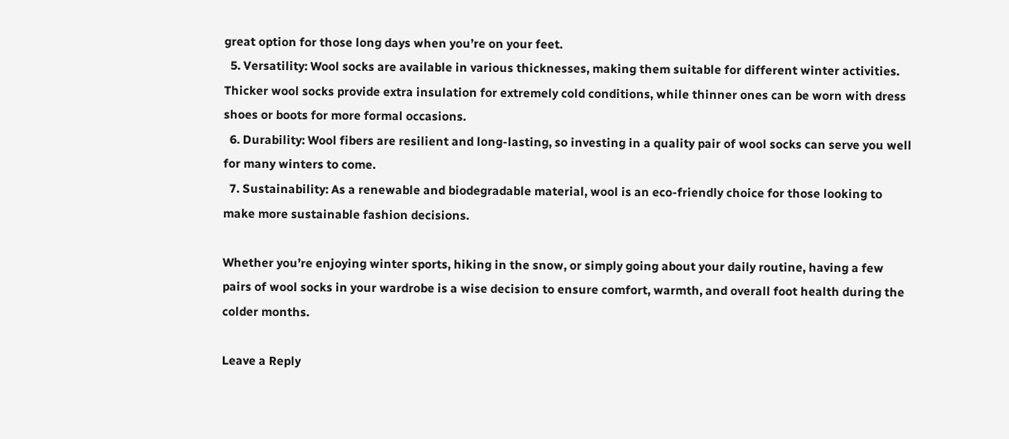great option for those long days when you’re on your feet.
  5. Versatility: Wool socks are available in various thicknesses, making them suitable for different winter activities. Thicker wool socks provide extra insulation for extremely cold conditions, while thinner ones can be worn with dress shoes or boots for more formal occasions.
  6. Durability: Wool fibers are resilient and long-lasting, so investing in a quality pair of wool socks can serve you well for many winters to come.
  7. Sustainability: As a renewable and biodegradable material, wool is an eco-friendly choice for those looking to make more sustainable fashion decisions.

Whether you’re enjoying winter sports, hiking in the snow, or simply going about your daily routine, having a few pairs of wool socks in your wardrobe is a wise decision to ensure comfort, warmth, and overall foot health during the colder months.

Leave a Reply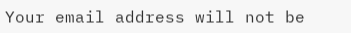Your email address will not be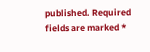published. Required fields are marked *